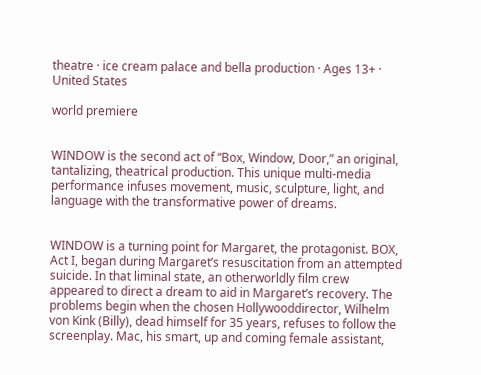theatre · ice cream palace and bella production · Ages 13+ · United States

world premiere


WINDOW is the second act of “Box, Window, Door,” an original, tantalizing, theatrical production. This unique multi-media performance infuses movement, music, sculpture, light, and language with the transformative power of dreams.


WINDOW is a turning point for Margaret, the protagonist. BOX, Act I, began during Margaret’s resuscitation from an attempted suicide. In that liminal state, an otherworldly film crew appeared to direct a dream to aid in Margaret’s recovery. The problems begin when the chosen Hollywooddirector, Wilhelm von Kink (Billy), dead himself for 35 years, refuses to follow the screenplay. Mac, his smart, up and coming female assistant,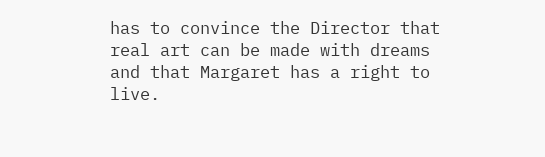has to convince the Director that real art can be made with dreams and that Margaret has a right to live.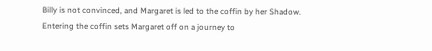Billy is not convinced, and Margaret is led to the coffin by her Shadow. Entering the coffin sets Margaret off on a journey to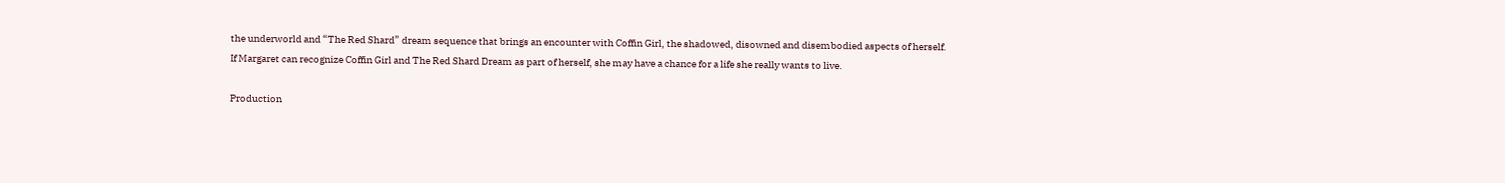the underworld and “The Red Shard” dream sequence that brings an encounter with Coffin Girl, the shadowed, disowned and disembodied aspects of herself. If Margaret can recognize Coffin Girl and The Red Shard Dream as part of herself, she may have a chance for a life she really wants to live.

Production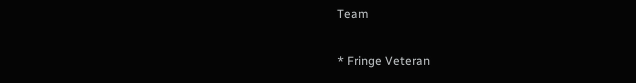Team

* Fringe Veteran